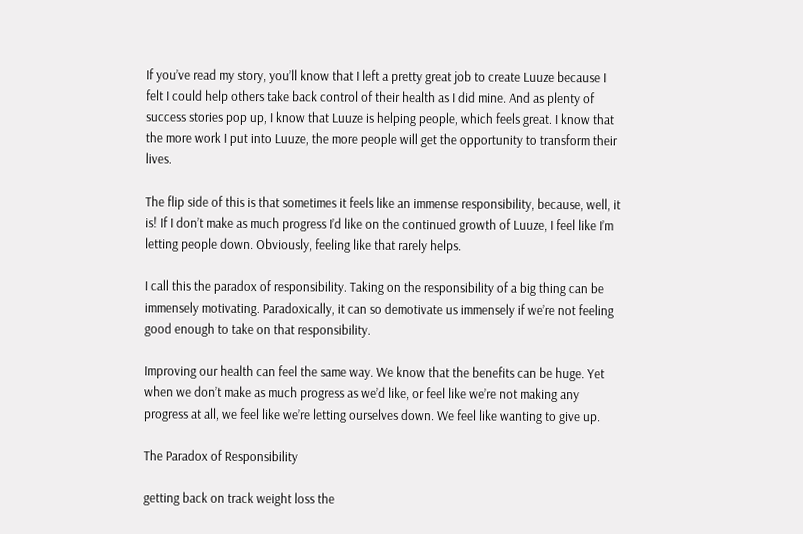If you’ve read my story, you’ll know that I left a pretty great job to create Luuze because I felt I could help others take back control of their health as I did mine. And as plenty of success stories pop up, I know that Luuze is helping people, which feels great. I know that the more work I put into Luuze, the more people will get the opportunity to transform their lives.

The flip side of this is that sometimes it feels like an immense responsibility, because, well, it is! If I don’t make as much progress I’d like on the continued growth of Luuze, I feel like I’m letting people down. Obviously, feeling like that rarely helps.

I call this the paradox of responsibility. Taking on the responsibility of a big thing can be immensely motivating. Paradoxically, it can so demotivate us immensely if we’re not feeling good enough to take on that responsibility.

Improving our health can feel the same way. We know that the benefits can be huge. Yet when we don’t make as much progress as we’d like, or feel like we’re not making any progress at all, we feel like we’re letting ourselves down. We feel like wanting to give up.

The Paradox of Responsibility

getting back on track weight loss the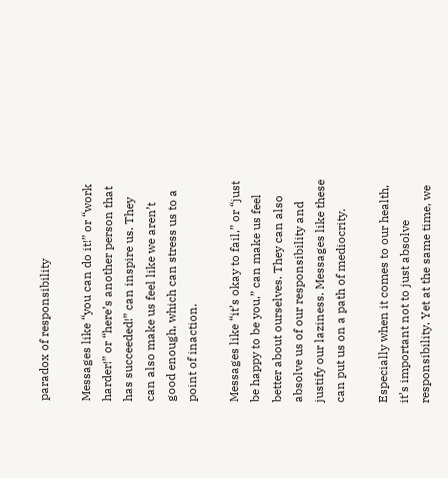paradox of responsibility

Messages like “you can do it!” or “work harder!” or “here’s another person that has succeeded!” can inspire us. They can also make us feel like we aren’t good enough, which can stress us to a point of inaction.

Messages like “it’s okay to fail,” or “just be happy to be you,” can make us feel better about ourselves. They can also absolve us of our responsibility and justify our laziness. Messages like these can put us on a path of mediocrity.

Especially when it comes to our health, it’s important not to just absolve responsibility. Yet at the same time, we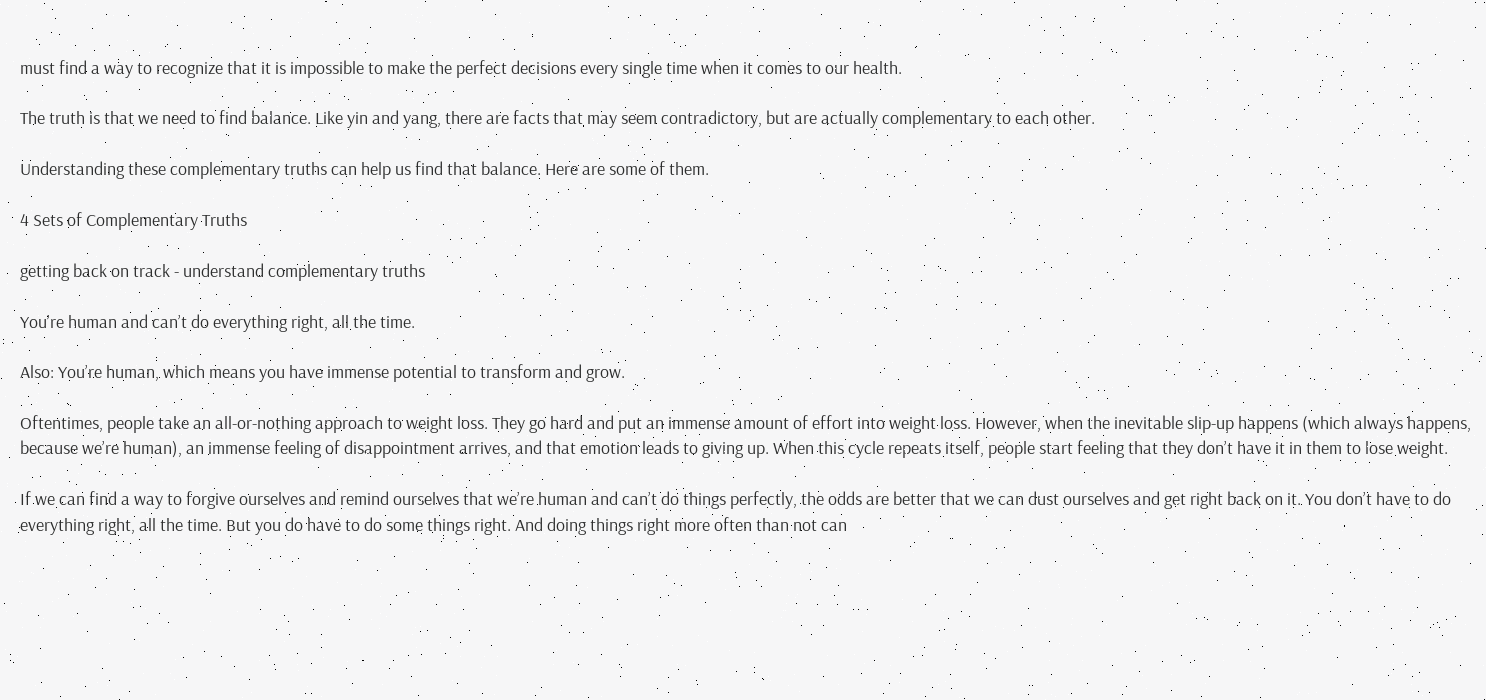must find a way to recognize that it is impossible to make the perfect decisions every single time when it comes to our health.

The truth is that we need to find balance. Like yin and yang, there are facts that may seem contradictory, but are actually complementary to each other.

Understanding these complementary truths can help us find that balance. Here are some of them.

4 Sets of Complementary Truths

getting back on track - understand complementary truths

You’re human and can’t do everything right, all the time.

Also: You’re human, which means you have immense potential to transform and grow.

Oftentimes, people take an all-or-nothing approach to weight loss. They go hard and put an immense amount of effort into weight loss. However, when the inevitable slip-up happens (which always happens, because we’re human), an immense feeling of disappointment arrives, and that emotion leads to giving up. When this cycle repeats itself, people start feeling that they don’t have it in them to lose weight.

If we can find a way to forgive ourselves and remind ourselves that we’re human and can’t do things perfectly, the odds are better that we can dust ourselves and get right back on it. You don’t have to do everything right, all the time. But you do have to do some things right. And doing things right more often than not can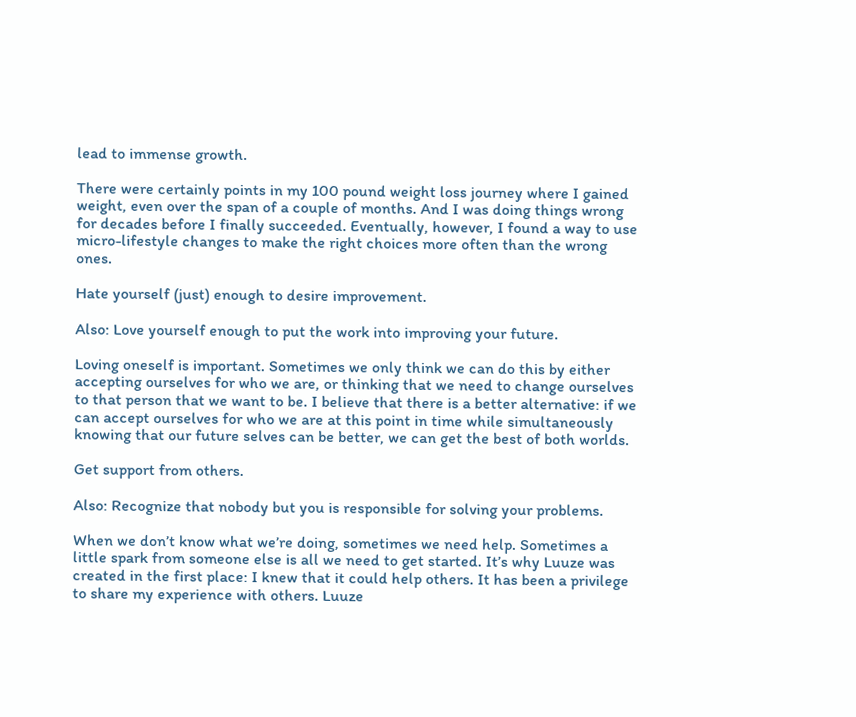lead to immense growth.

There were certainly points in my 100 pound weight loss journey where I gained weight, even over the span of a couple of months. And I was doing things wrong for decades before I finally succeeded. Eventually, however, I found a way to use micro-lifestyle changes to make the right choices more often than the wrong ones.

Hate yourself (just) enough to desire improvement.

Also: Love yourself enough to put the work into improving your future.

Loving oneself is important. Sometimes we only think we can do this by either accepting ourselves for who we are, or thinking that we need to change ourselves to that person that we want to be. I believe that there is a better alternative: if we can accept ourselves for who we are at this point in time while simultaneously knowing that our future selves can be better, we can get the best of both worlds.

Get support from others.

Also: Recognize that nobody but you is responsible for solving your problems.

When we don’t know what we’re doing, sometimes we need help. Sometimes a little spark from someone else is all we need to get started. It’s why Luuze was created in the first place: I knew that it could help others. It has been a privilege to share my experience with others. Luuze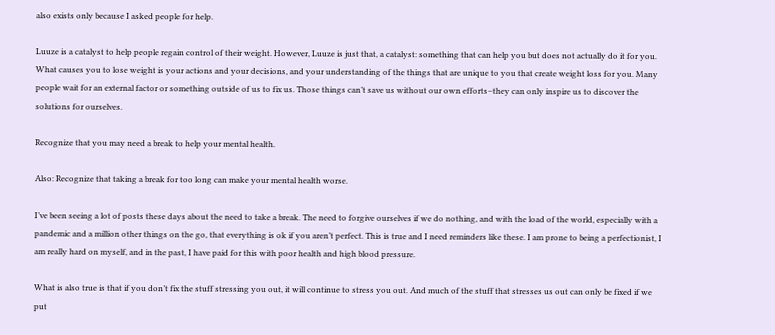also exists only because I asked people for help.

Luuze is a catalyst to help people regain control of their weight. However, Luuze is just that, a catalyst: something that can help you but does not actually do it for you. What causes you to lose weight is your actions and your decisions, and your understanding of the things that are unique to you that create weight loss for you. Many people wait for an external factor or something outside of us to fix us. Those things can’t save us without our own efforts–they can only inspire us to discover the solutions for ourselves.

Recognize that you may need a break to help your mental health.

Also: Recognize that taking a break for too long can make your mental health worse.

I’ve been seeing a lot of posts these days about the need to take a break. The need to forgive ourselves if we do nothing, and with the load of the world, especially with a pandemic and a million other things on the go, that everything is ok if you aren’t perfect. This is true and I need reminders like these. I am prone to being a perfectionist, I am really hard on myself, and in the past, I have paid for this with poor health and high blood pressure.

What is also true is that if you don’t fix the stuff stressing you out, it will continue to stress you out. And much of the stuff that stresses us out can only be fixed if we put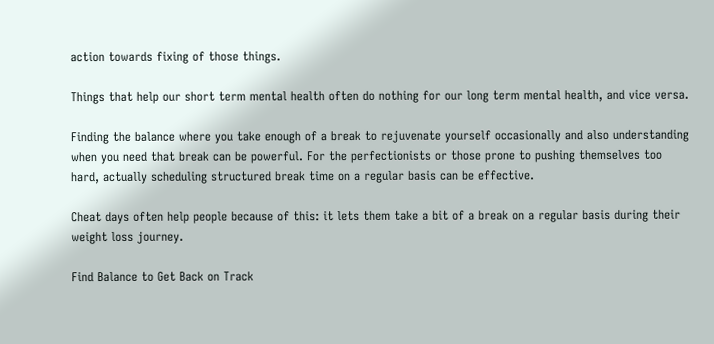action towards fixing of those things.

Things that help our short term mental health often do nothing for our long term mental health, and vice versa.

Finding the balance where you take enough of a break to rejuvenate yourself occasionally and also understanding when you need that break can be powerful. For the perfectionists or those prone to pushing themselves too hard, actually scheduling structured break time on a regular basis can be effective.

Cheat days often help people because of this: it lets them take a bit of a break on a regular basis during their weight loss journey.

Find Balance to Get Back on Track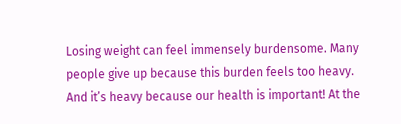Losing weight can feel immensely burdensome. Many people give up because this burden feels too heavy. And it’s heavy because our health is important! At the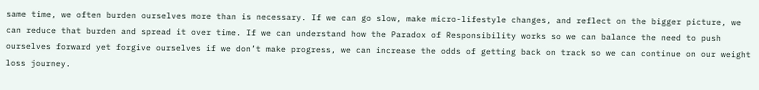same time, we often burden ourselves more than is necessary. If we can go slow, make micro-lifestyle changes, and reflect on the bigger picture, we can reduce that burden and spread it over time. If we can understand how the Paradox of Responsibility works so we can balance the need to push ourselves forward yet forgive ourselves if we don’t make progress, we can increase the odds of getting back on track so we can continue on our weight loss journey.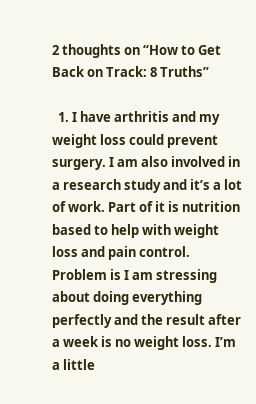2 thoughts on “How to Get Back on Track: 8 Truths”

  1. I have arthritis and my weight loss could prevent surgery. I am also involved in a research study and it’s a lot of work. Part of it is nutrition based to help with weight loss and pain control. Problem is I am stressing about doing everything perfectly and the result after a week is no weight loss. I’m a little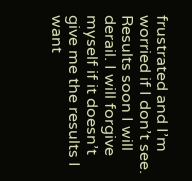frustrated and I’m worried if I don’t see. Results soon I will derail. I will forgive myself if it doesn’t give me the results I want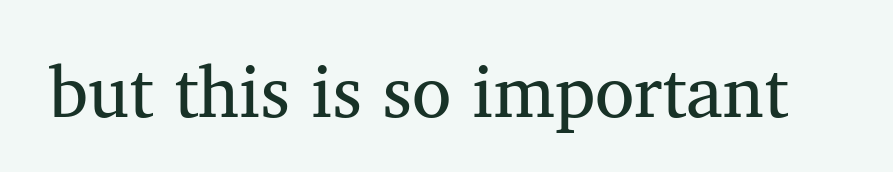but this is so important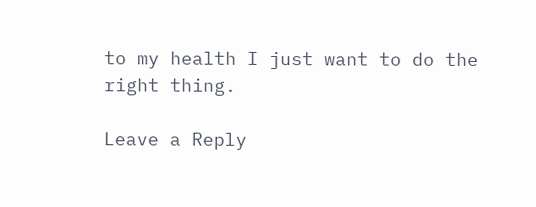to my health I just want to do the right thing.

Leave a Reply